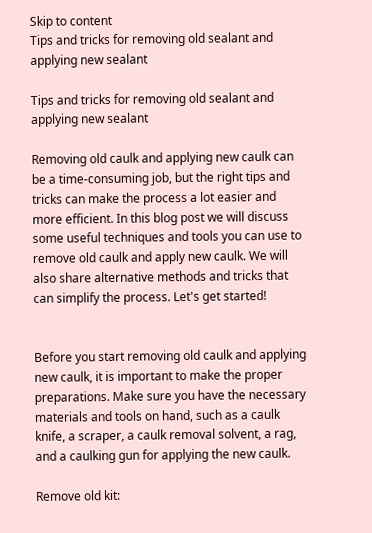Skip to content
Tips and tricks for removing old sealant and applying new sealant

Tips and tricks for removing old sealant and applying new sealant

Removing old caulk and applying new caulk can be a time-consuming job, but the right tips and tricks can make the process a lot easier and more efficient. In this blog post we will discuss some useful techniques and tools you can use to remove old caulk and apply new caulk. We will also share alternative methods and tricks that can simplify the process. Let's get started!


Before you start removing old caulk and applying new caulk, it is important to make the proper preparations. Make sure you have the necessary materials and tools on hand, such as a caulk knife, a scraper, a caulk removal solvent, a rag, and a caulking gun for applying the new caulk.

Remove old kit: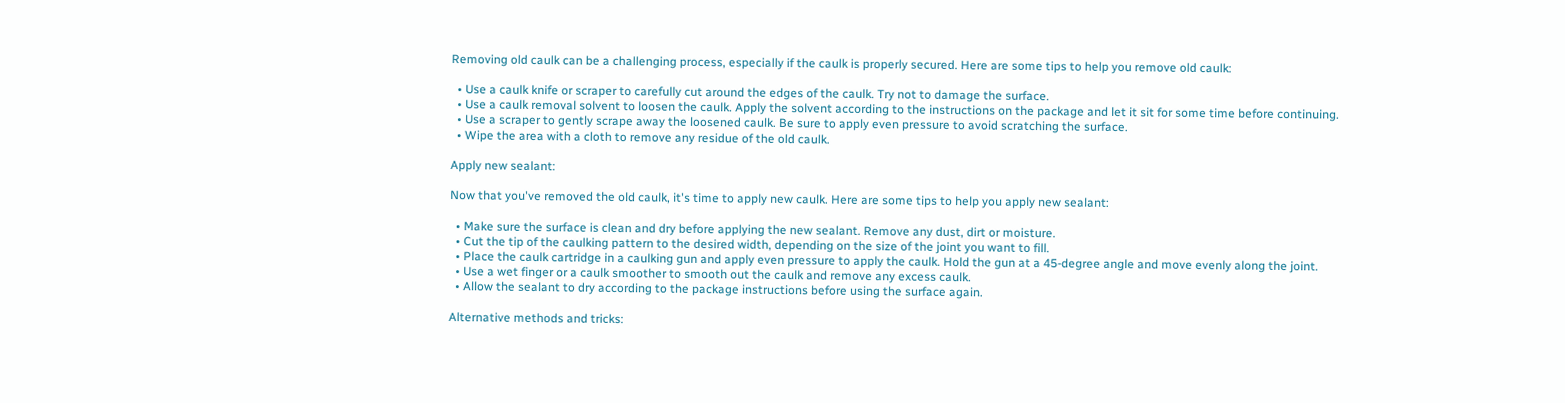Removing old caulk can be a challenging process, especially if the caulk is properly secured. Here are some tips to help you remove old caulk:

  • Use a caulk knife or scraper to carefully cut around the edges of the caulk. Try not to damage the surface.
  • Use a caulk removal solvent to loosen the caulk. Apply the solvent according to the instructions on the package and let it sit for some time before continuing.
  • Use a scraper to gently scrape away the loosened caulk. Be sure to apply even pressure to avoid scratching the surface.
  • Wipe the area with a cloth to remove any residue of the old caulk.

Apply new sealant:

Now that you've removed the old caulk, it's time to apply new caulk. Here are some tips to help you apply new sealant:

  • Make sure the surface is clean and dry before applying the new sealant. Remove any dust, dirt or moisture.
  • Cut the tip of the caulking pattern to the desired width, depending on the size of the joint you want to fill.
  • Place the caulk cartridge in a caulking gun and apply even pressure to apply the caulk. Hold the gun at a 45-degree angle and move evenly along the joint.
  • Use a wet finger or a caulk smoother to smooth out the caulk and remove any excess caulk.
  • Allow the sealant to dry according to the package instructions before using the surface again.

Alternative methods and tricks: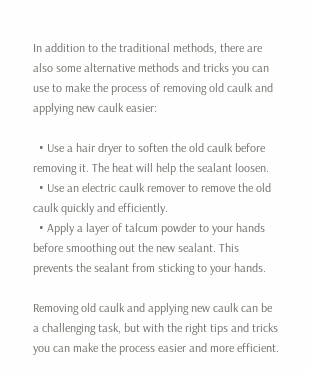In addition to the traditional methods, there are also some alternative methods and tricks you can use to make the process of removing old caulk and applying new caulk easier:

  • Use a hair dryer to soften the old caulk before removing it. The heat will help the sealant loosen.
  • Use an electric caulk remover to remove the old caulk quickly and efficiently.
  • Apply a layer of talcum powder to your hands before smoothing out the new sealant. This prevents the sealant from sticking to your hands.

Removing old caulk and applying new caulk can be a challenging task, but with the right tips and tricks you can make the process easier and more efficient.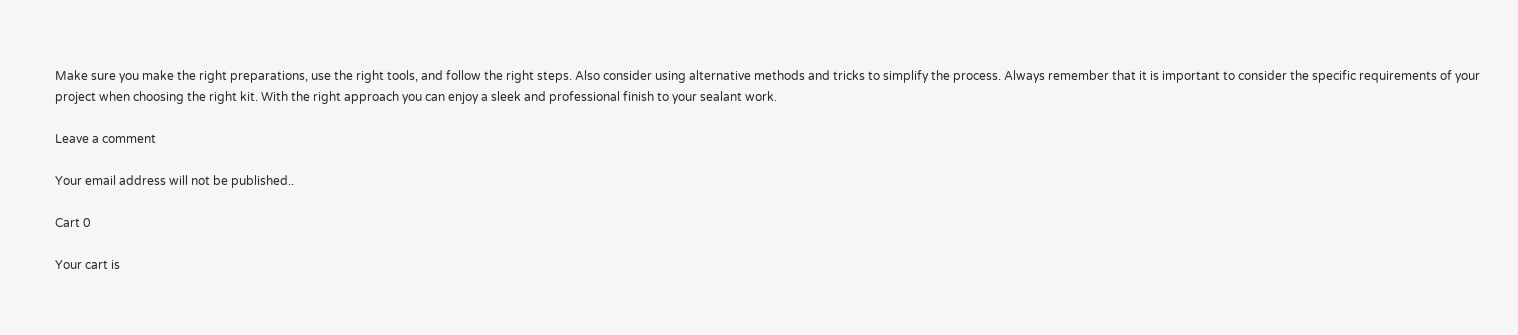Make sure you make the right preparations, use the right tools, and follow the right steps. Also consider using alternative methods and tricks to simplify the process. Always remember that it is important to consider the specific requirements of your project when choosing the right kit. With the right approach you can enjoy a sleek and professional finish to your sealant work.

Leave a comment

Your email address will not be published..

Cart 0

Your cart is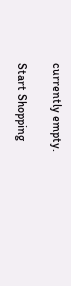currently empty.

Start Shopping